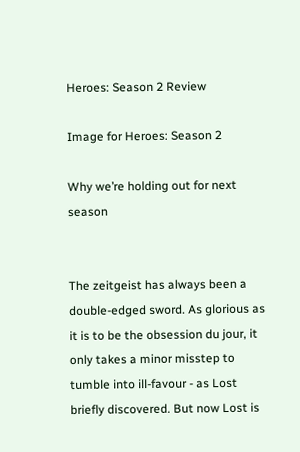Heroes: Season 2 Review

Image for Heroes: Season 2

Why we’re holding out for next season


The zeitgeist has always been a double-edged sword. As glorious as it is to be the obsession du jour, it only takes a minor misstep to tumble into ill-favour - as Lost briefly discovered. But now Lost is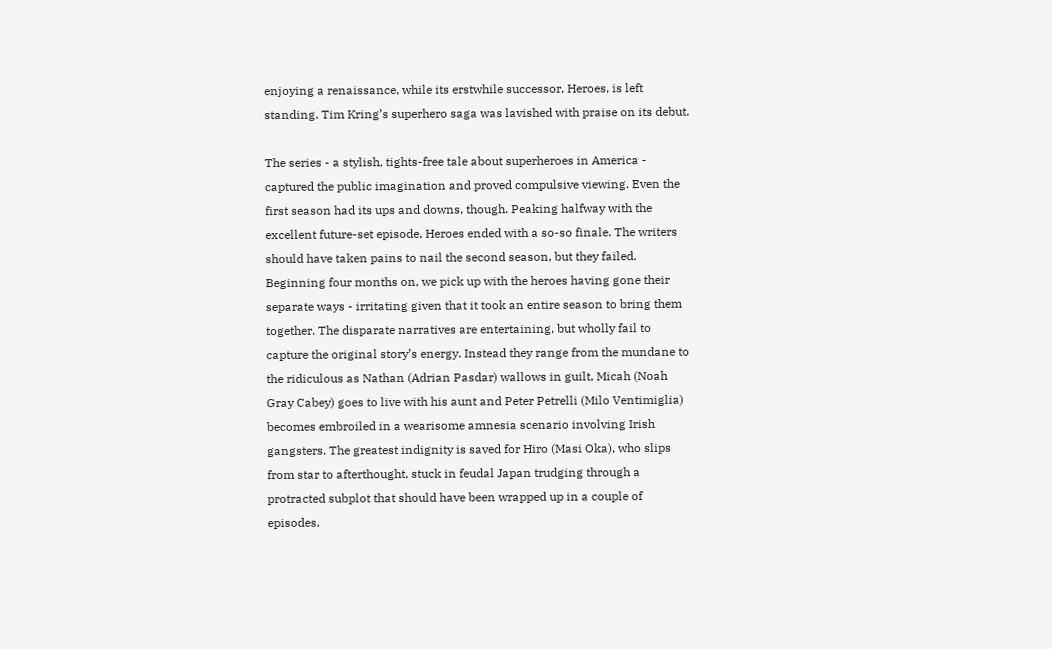enjoying a renaissance, while its erstwhile successor, Heroes, is left standing. Tim Kring’s superhero saga was lavished with praise on its debut.

The series - a stylish, tights-free tale about superheroes in America - captured the public imagination and proved compulsive viewing. Even the first season had its ups and downs, though. Peaking halfway with the excellent future-set episode, Heroes ended with a so-so finale. The writers should have taken pains to nail the second season, but they failed. Beginning four months on, we pick up with the heroes having gone their separate ways - irritating given that it took an entire season to bring them together. The disparate narratives are entertaining, but wholly fail to capture the original story’s energy. Instead they range from the mundane to the ridiculous as Nathan (Adrian Pasdar) wallows in guilt, Micah (Noah Gray Cabey) goes to live with his aunt and Peter Petrelli (Milo Ventimiglia) becomes embroiled in a wearisome amnesia scenario involving Irish gangsters. The greatest indignity is saved for Hiro (Masi Oka), who slips from star to afterthought, stuck in feudal Japan trudging through a protracted subplot that should have been wrapped up in a couple of episodes.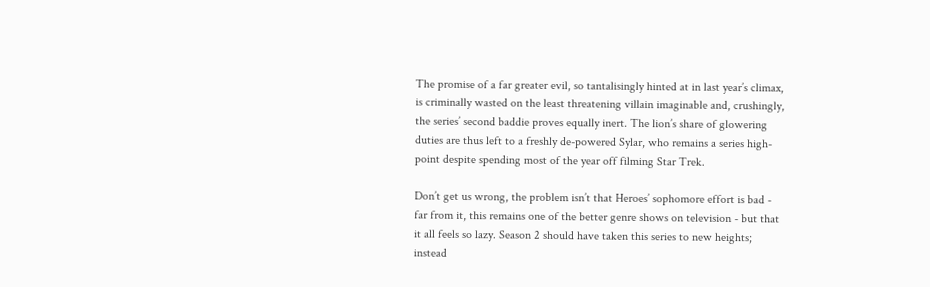The promise of a far greater evil, so tantalisingly hinted at in last year’s climax, is criminally wasted on the least threatening villain imaginable and, crushingly, the series’ second baddie proves equally inert. The lion’s share of glowering duties are thus left to a freshly de-powered Sylar, who remains a series high-point despite spending most of the year off filming Star Trek.

Don’t get us wrong, the problem isn’t that Heroes’ sophomore effort is bad - far from it, this remains one of the better genre shows on television - but that it all feels so lazy. Season 2 should have taken this series to new heights; instead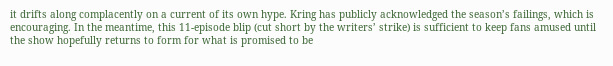it drifts along complacently on a current of its own hype. Kring has publicly acknowledged the season’s failings, which is encouraging. In the meantime, this 11-episode blip (cut short by the writers’ strike) is sufficient to keep fans amused until the show hopefully returns to form for what is promised to be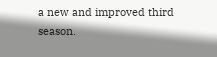a new and improved third season.